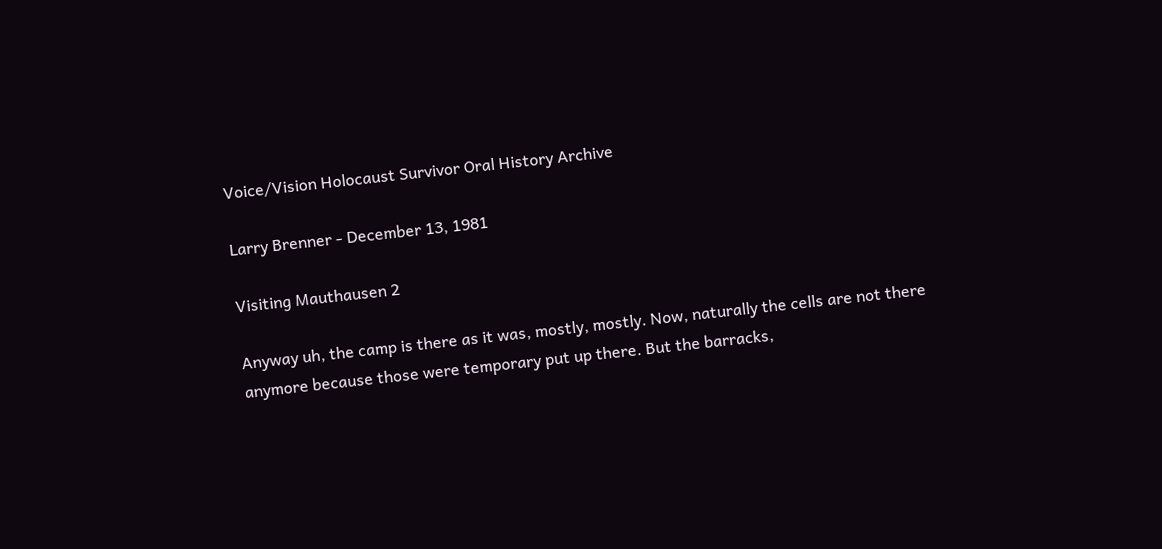Voice/Vision Holocaust Survivor Oral History Archive

Larry Brenner - December 13, 1981

Visiting Mauthausen 2

Anyway uh, the camp is there as it was, mostly, mostly. Now, naturally the cells are not there anymore because those were temporary put up there. But the barracks,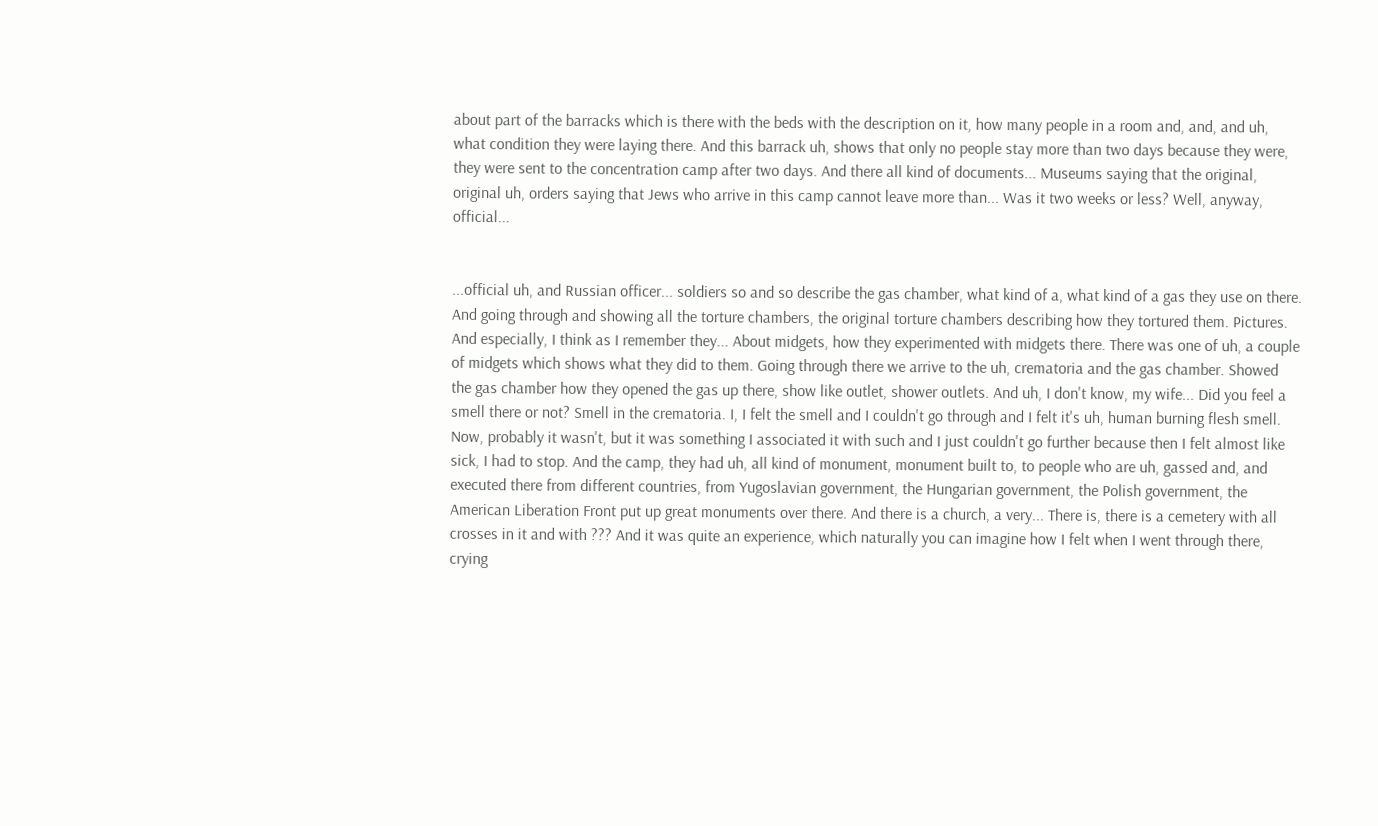about part of the barracks which is there with the beds with the description on it, how many people in a room and, and, and uh, what condition they were laying there. And this barrack uh, shows that only no people stay more than two days because they were, they were sent to the concentration camp after two days. And there all kind of documents... Museums saying that the original, original uh, orders saying that Jews who arrive in this camp cannot leave more than... Was it two weeks or less? Well, anyway, official...


...official uh, and Russian officer... soldiers so and so describe the gas chamber, what kind of a, what kind of a gas they use on there. And going through and showing all the torture chambers, the original torture chambers describing how they tortured them. Pictures. And especially, I think as I remember they... About midgets, how they experimented with midgets there. There was one of uh, a couple of midgets which shows what they did to them. Going through there we arrive to the uh, crematoria and the gas chamber. Showed the gas chamber how they opened the gas up there, show like outlet, shower outlets. And uh, I don't know, my wife... Did you feel a smell there or not? Smell in the crematoria. I, I felt the smell and I couldn't go through and I felt it's uh, human burning flesh smell. Now, probably it wasn't, but it was something I associated it with such and I just couldn't go further because then I felt almost like sick, I had to stop. And the camp, they had uh, all kind of monument, monument built to, to people who are uh, gassed and, and executed there from different countries, from Yugoslavian government, the Hungarian government, the Polish government, the American Liberation Front put up great monuments over there. And there is a church, a very... There is, there is a cemetery with all crosses in it and with ??? And it was quite an experience, which naturally you can imagine how I felt when I went through there, crying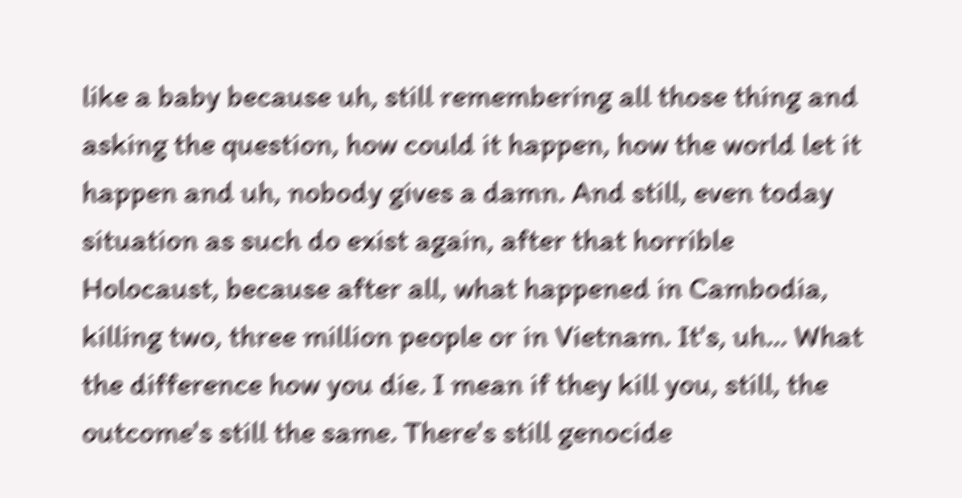like a baby because uh, still remembering all those thing and asking the question, how could it happen, how the world let it happen and uh, nobody gives a damn. And still, even today situation as such do exist again, after that horrible Holocaust, because after all, what happened in Cambodia, killing two, three million people or in Vietnam. It's, uh... What the difference how you die. I mean if they kill you, still, the outcome's still the same. There's still genocide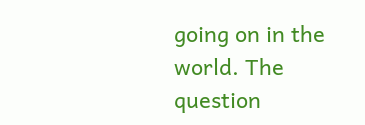going on in the world. The question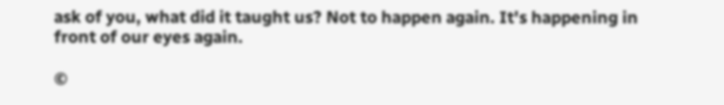ask of you, what did it taught us? Not to happen again. It's happening in front of our eyes again.

©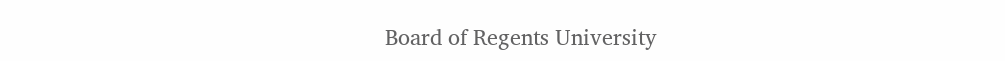Board of Regents University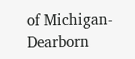of Michigan-Dearborn